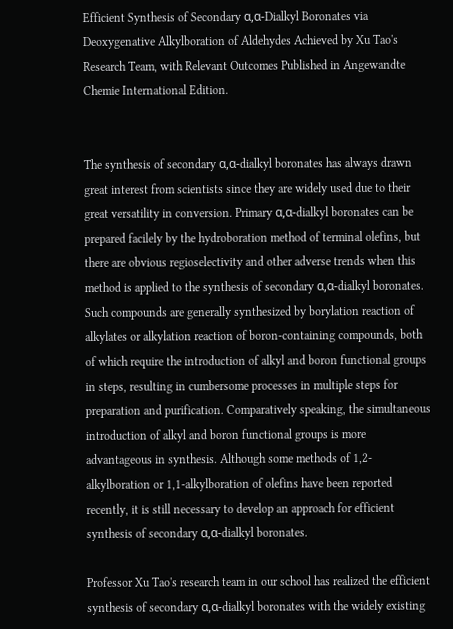Efficient Synthesis of Secondary α,α-Dialkyl Boronates via Deoxygenative Alkylboration of Aldehydes Achieved by Xu Tao's Research Team, with Relevant Outcomes Published in Angewandte Chemie International Edition.


The synthesis of secondary α,α-dialkyl boronates has always drawn great interest from scientists since they are widely used due to their great versatility in conversion. Primary α,α-dialkyl boronates can be prepared facilely by the hydroboration method of terminal olefins, but there are obvious regioselectivity and other adverse trends when this method is applied to the synthesis of secondary α,α-dialkyl boronates. Such compounds are generally synthesized by borylation reaction of alkylates or alkylation reaction of boron-containing compounds, both of which require the introduction of alkyl and boron functional groups in steps, resulting in cumbersome processes in multiple steps for preparation and purification. Comparatively speaking, the simultaneous introduction of alkyl and boron functional groups is more advantageous in synthesis. Although some methods of 1,2-alkylboration or 1,1-alkylboration of olefins have been reported recently, it is still necessary to develop an approach for efficient synthesis of secondary α,α-dialkyl boronates.

Professor Xu Tao's research team in our school has realized the efficient synthesis of secondary α,α-dialkyl boronates with the widely existing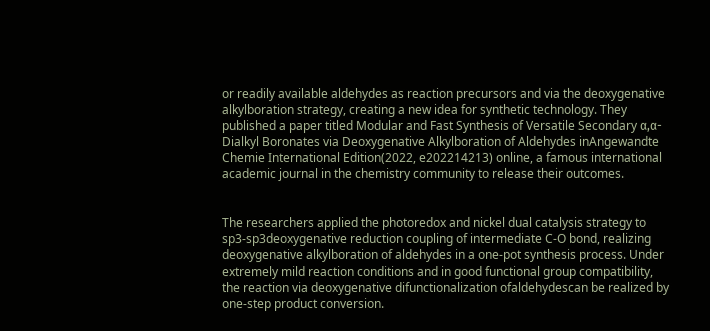or readily available aldehydes as reaction precursors and via the deoxygenative alkylboration strategy, creating a new idea for synthetic technology. They published a paper titled Modular and Fast Synthesis of Versatile Secondary α,α-Dialkyl Boronates via Deoxygenative Alkylboration of Aldehydes inAngewandte Chemie International Edition(2022, e202214213) online, a famous international academic journal in the chemistry community to release their outcomes.


The researchers applied the photoredox and nickel dual catalysis strategy to sp3-sp3deoxygenative reduction coupling of intermediate C-O bond, realizing deoxygenative alkylboration of aldehydes in a one-pot synthesis process. Under extremely mild reaction conditions and in good functional group compatibility, the reaction via deoxygenative difunctionalization ofaldehydescan be realized by one-step product conversion.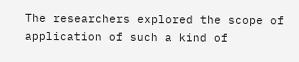The researchers explored the scope of application of such a kind of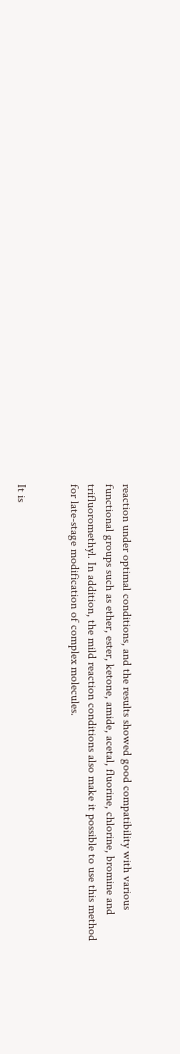reaction under optimal conditions, and the results showed good compatibility with various functional groups such as ether, ester, ketone, amide, acetal, fluorine, chlorine, bromine and trifluoromethyl. In addition, the mild reaction conditions also make it possible to use this method for late-stage modification of complex molecules.


It is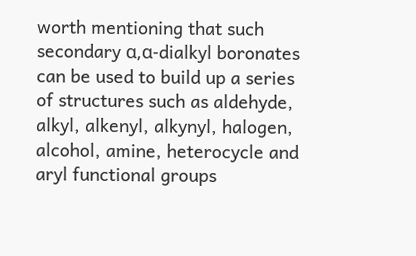worth mentioning that such secondary α,α-dialkyl boronates can be used to build up a series of structures such as aldehyde, alkyl, alkenyl, alkynyl, halogen, alcohol, amine, heterocycle and aryl functional groups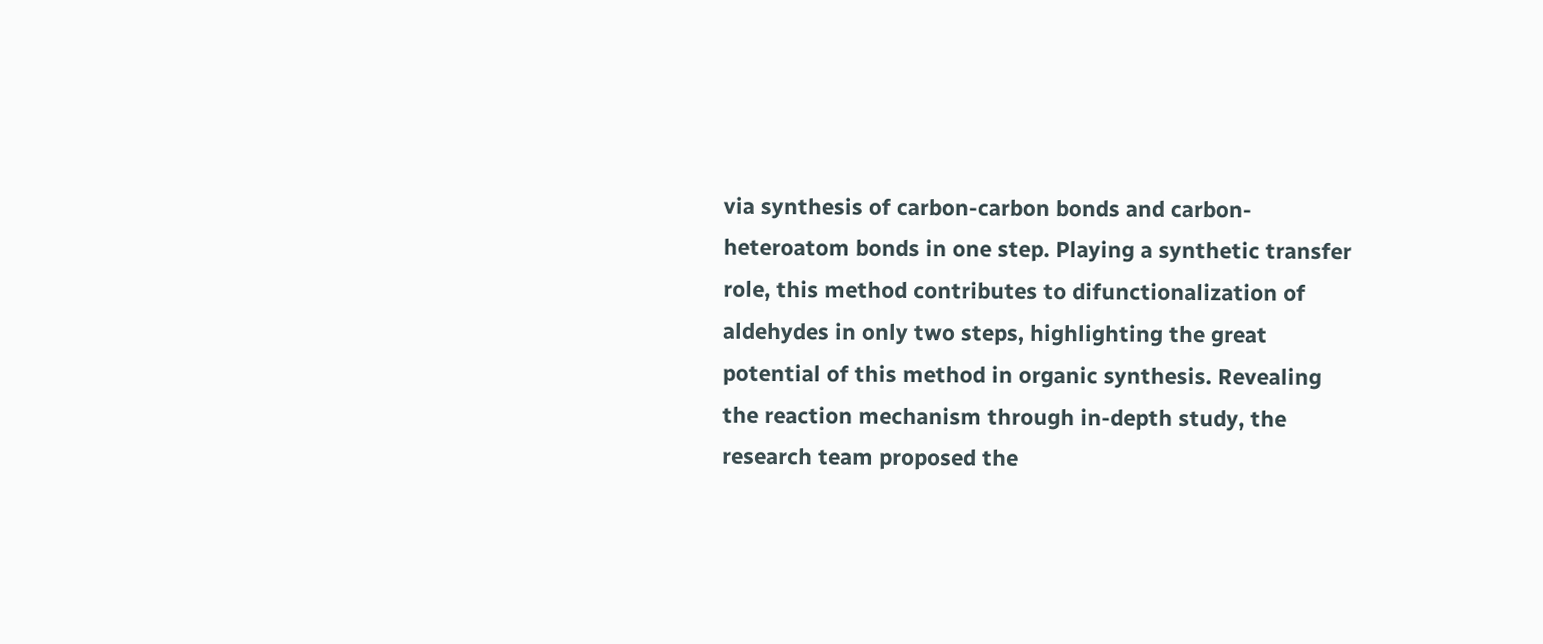via synthesis of carbon-carbon bonds and carbon-heteroatom bonds in one step. Playing a synthetic transfer role, this method contributes to difunctionalization of aldehydes in only two steps, highlighting the great potential of this method in organic synthesis. Revealing the reaction mechanism through in-depth study, the research team proposed the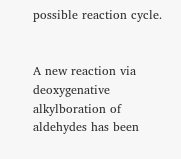possible reaction cycle.


A new reaction via deoxygenative alkylboration of aldehydes has been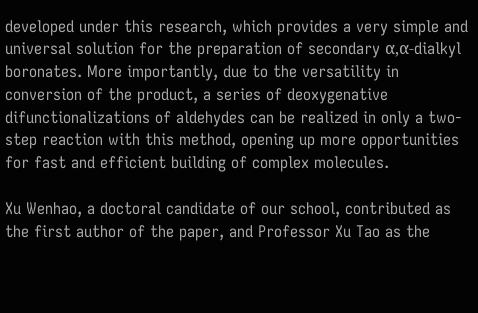developed under this research, which provides a very simple and universal solution for the preparation of secondary α,α-dialkyl boronates. More importantly, due to the versatility in conversion of the product, a series of deoxygenative difunctionalizations of aldehydes can be realized in only a two-step reaction with this method, opening up more opportunities for fast and efficient building of complex molecules.

Xu Wenhao, a doctoral candidate of our school, contributed as the first author of the paper, and Professor Xu Tao as the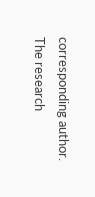corresponding author. The research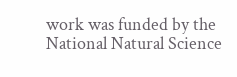work was funded by the National Natural Science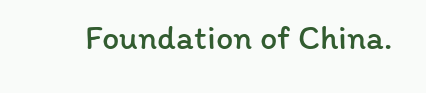Foundation of China.